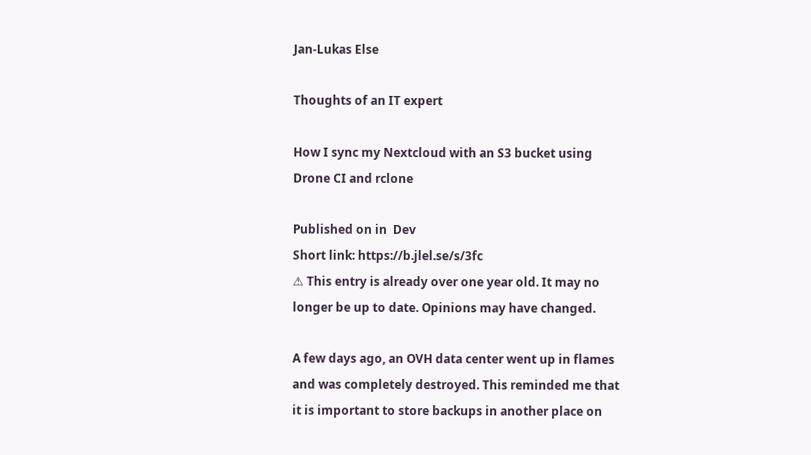Jan-Lukas Else

Thoughts of an IT expert

How I sync my Nextcloud with an S3 bucket using Drone CI and rclone

Published on in  Dev
Short link: https://b.jlel.se/s/3fc
⚠ This entry is already over one year old. It may no longer be up to date. Opinions may have changed.

A few days ago, an OVH data center went up in flames and was completely destroyed. This reminded me that it is important to store backups in another place on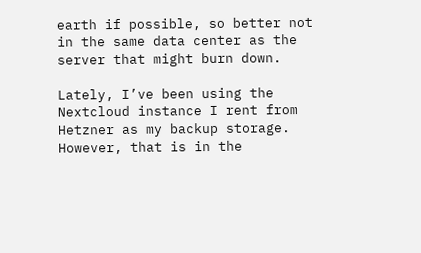earth if possible, so better not in the same data center as the server that might burn down.

Lately, I’ve been using the Nextcloud instance I rent from Hetzner as my backup storage. However, that is in the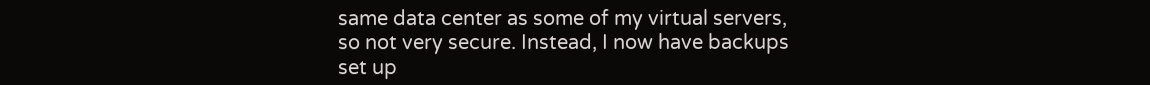same data center as some of my virtual servers, so not very secure. Instead, I now have backups set up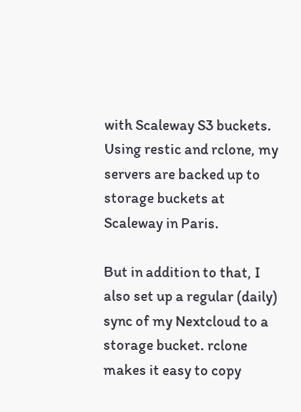with Scaleway S3 buckets. Using restic and rclone, my servers are backed up to storage buckets at Scaleway in Paris.

But in addition to that, I also set up a regular (daily) sync of my Nextcloud to a storage bucket. rclone makes it easy to copy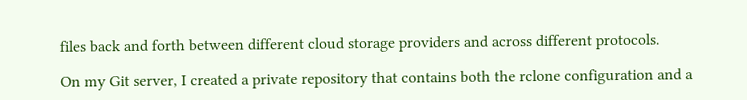files back and forth between different cloud storage providers and across different protocols.

On my Git server, I created a private repository that contains both the rclone configuration and a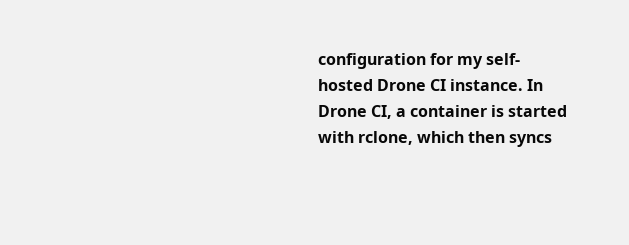configuration for my self-hosted Drone CI instance. In Drone CI, a container is started with rclone, which then syncs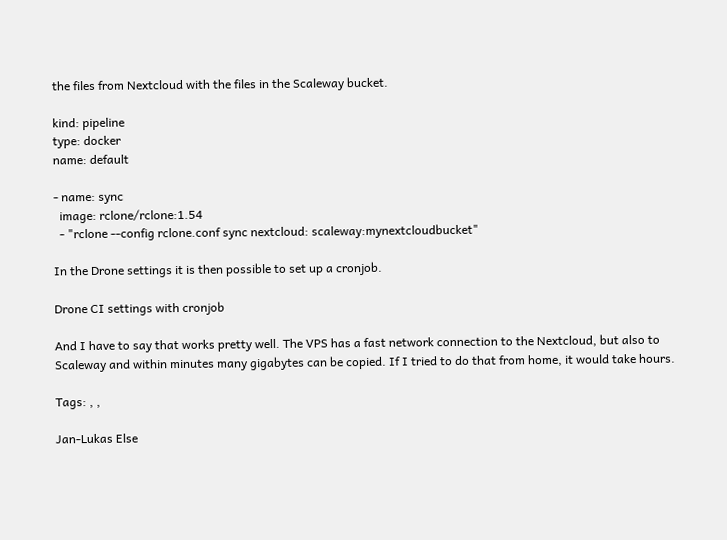the files from Nextcloud with the files in the Scaleway bucket.

kind: pipeline
type: docker
name: default

- name: sync
  image: rclone/rclone:1.54
  - "rclone --config rclone.conf sync nextcloud: scaleway:mynextcloudbucket"

In the Drone settings it is then possible to set up a cronjob.

Drone CI settings with cronjob

And I have to say that works pretty well. The VPS has a fast network connection to the Nextcloud, but also to Scaleway and within minutes many gigabytes can be copied. If I tried to do that from home, it would take hours.

Tags: , ,

Jan-Lukas Else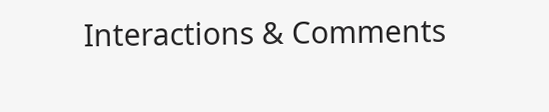Interactions & Comments